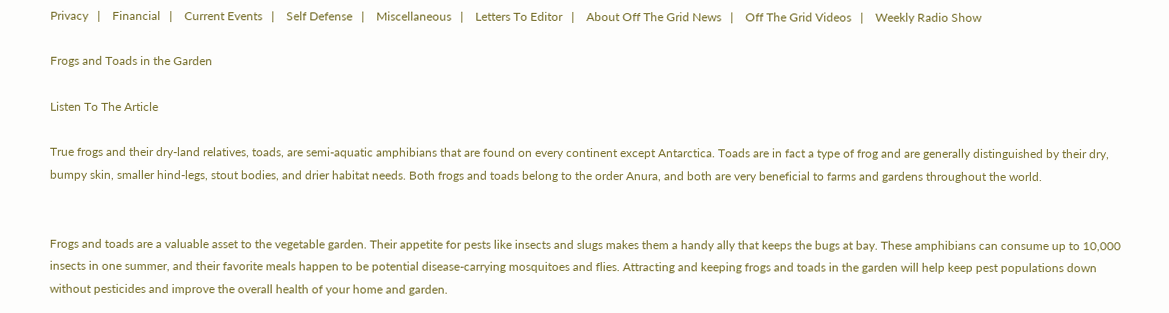Privacy   |    Financial   |    Current Events   |    Self Defense   |    Miscellaneous   |    Letters To Editor   |    About Off The Grid News   |    Off The Grid Videos   |    Weekly Radio Show

Frogs and Toads in the Garden

Listen To The Article

True frogs and their dry-land relatives, toads, are semi-aquatic amphibians that are found on every continent except Antarctica. Toads are in fact a type of frog and are generally distinguished by their dry, bumpy skin, smaller hind-legs, stout bodies, and drier habitat needs. Both frogs and toads belong to the order Anura, and both are very beneficial to farms and gardens throughout the world.


Frogs and toads are a valuable asset to the vegetable garden. Their appetite for pests like insects and slugs makes them a handy ally that keeps the bugs at bay. These amphibians can consume up to 10,000 insects in one summer, and their favorite meals happen to be potential disease-carrying mosquitoes and flies. Attracting and keeping frogs and toads in the garden will help keep pest populations down without pesticides and improve the overall health of your home and garden.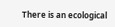There is an ecological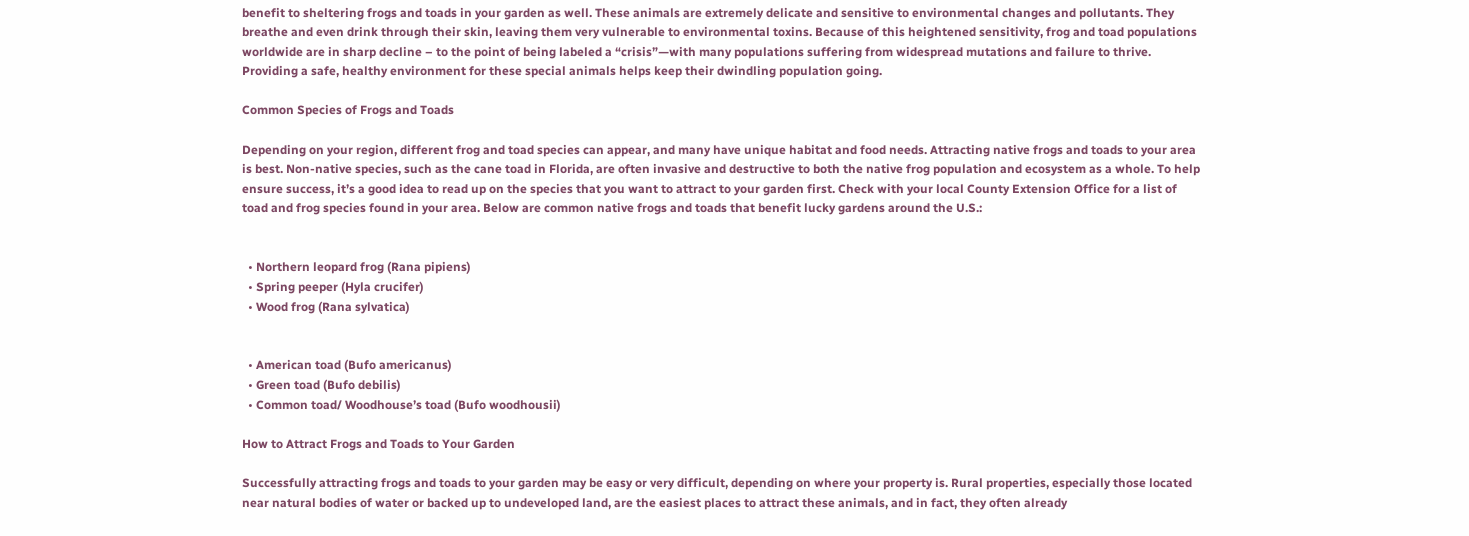benefit to sheltering frogs and toads in your garden as well. These animals are extremely delicate and sensitive to environmental changes and pollutants. They breathe and even drink through their skin, leaving them very vulnerable to environmental toxins. Because of this heightened sensitivity, frog and toad populations worldwide are in sharp decline – to the point of being labeled a “crisis”—with many populations suffering from widespread mutations and failure to thrive. Providing a safe, healthy environment for these special animals helps keep their dwindling population going.

Common Species of Frogs and Toads

Depending on your region, different frog and toad species can appear, and many have unique habitat and food needs. Attracting native frogs and toads to your area is best. Non-native species, such as the cane toad in Florida, are often invasive and destructive to both the native frog population and ecosystem as a whole. To help ensure success, it’s a good idea to read up on the species that you want to attract to your garden first. Check with your local County Extension Office for a list of toad and frog species found in your area. Below are common native frogs and toads that benefit lucky gardens around the U.S.:


  • Northern leopard frog (Rana pipiens)
  • Spring peeper (Hyla crucifer)
  • Wood frog (Rana sylvatica)


  • American toad (Bufo americanus)
  • Green toad (Bufo debilis)
  • Common toad/ Woodhouse’s toad (Bufo woodhousii)

How to Attract Frogs and Toads to Your Garden

Successfully attracting frogs and toads to your garden may be easy or very difficult, depending on where your property is. Rural properties, especially those located near natural bodies of water or backed up to undeveloped land, are the easiest places to attract these animals, and in fact, they often already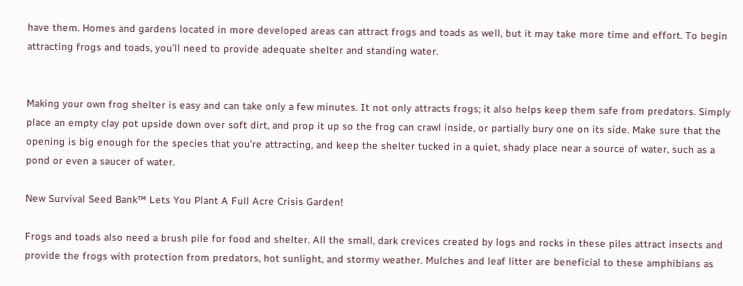have them. Homes and gardens located in more developed areas can attract frogs and toads as well, but it may take more time and effort. To begin attracting frogs and toads, you’ll need to provide adequate shelter and standing water.


Making your own frog shelter is easy and can take only a few minutes. It not only attracts frogs; it also helps keep them safe from predators. Simply place an empty clay pot upside down over soft dirt, and prop it up so the frog can crawl inside, or partially bury one on its side. Make sure that the opening is big enough for the species that you’re attracting, and keep the shelter tucked in a quiet, shady place near a source of water, such as a pond or even a saucer of water.

New Survival Seed Bank™ Lets You Plant A Full Acre Crisis Garden!

Frogs and toads also need a brush pile for food and shelter. All the small, dark crevices created by logs and rocks in these piles attract insects and provide the frogs with protection from predators, hot sunlight, and stormy weather. Mulches and leaf litter are beneficial to these amphibians as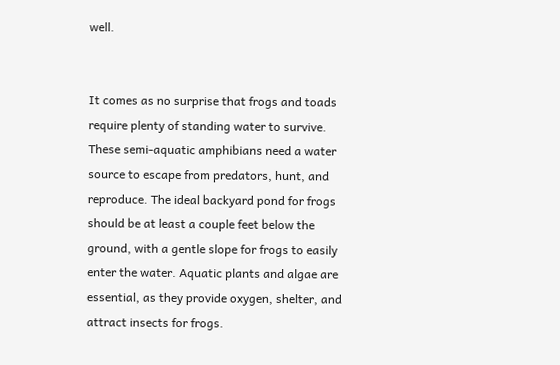well.


It comes as no surprise that frogs and toads require plenty of standing water to survive. These semi-aquatic amphibians need a water source to escape from predators, hunt, and reproduce. The ideal backyard pond for frogs should be at least a couple feet below the ground, with a gentle slope for frogs to easily enter the water. Aquatic plants and algae are essential, as they provide oxygen, shelter, and attract insects for frogs.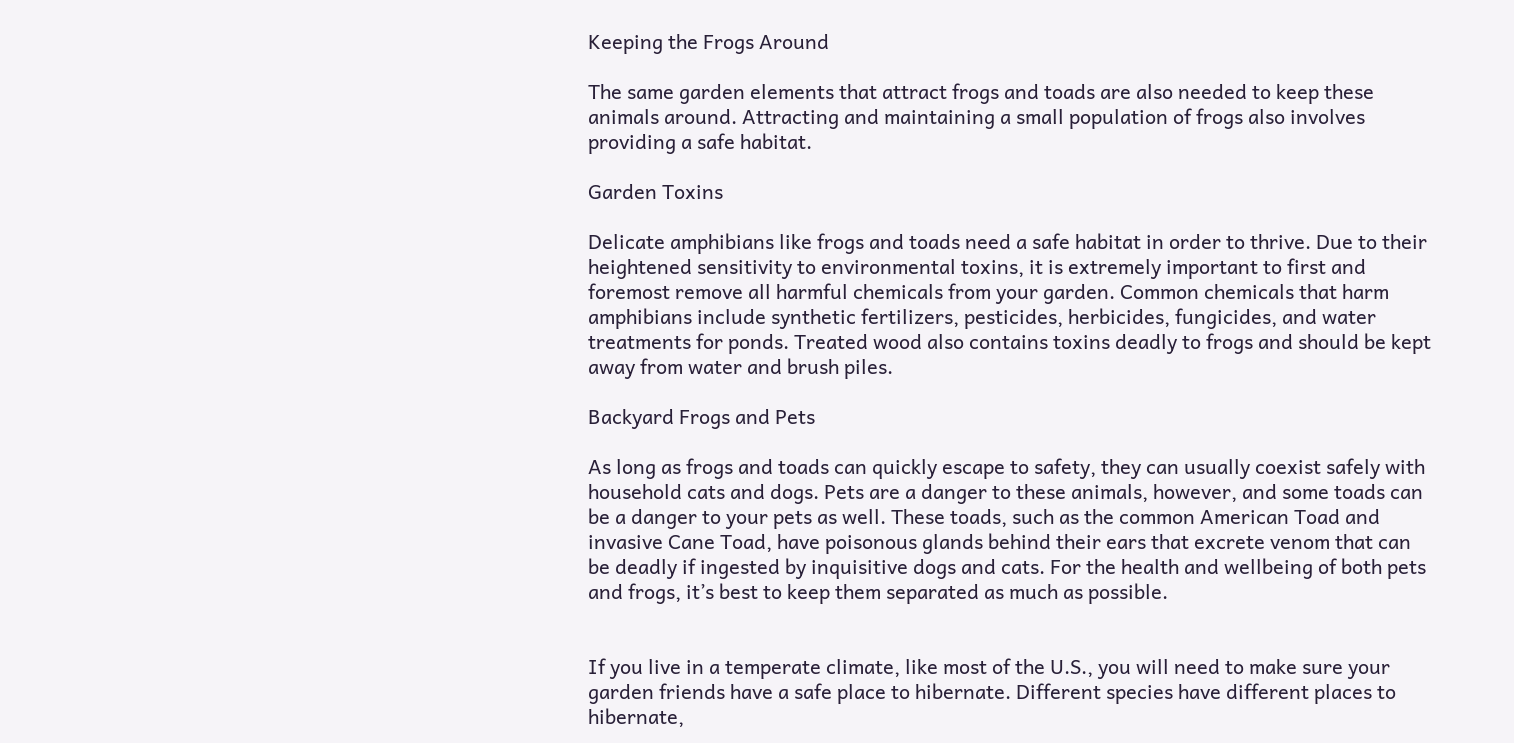Keeping the Frogs Around

The same garden elements that attract frogs and toads are also needed to keep these animals around. Attracting and maintaining a small population of frogs also involves providing a safe habitat.

Garden Toxins

Delicate amphibians like frogs and toads need a safe habitat in order to thrive. Due to their heightened sensitivity to environmental toxins, it is extremely important to first and foremost remove all harmful chemicals from your garden. Common chemicals that harm amphibians include synthetic fertilizers, pesticides, herbicides, fungicides, and water treatments for ponds. Treated wood also contains toxins deadly to frogs and should be kept away from water and brush piles.

Backyard Frogs and Pets

As long as frogs and toads can quickly escape to safety, they can usually coexist safely with household cats and dogs. Pets are a danger to these animals, however, and some toads can be a danger to your pets as well. These toads, such as the common American Toad and invasive Cane Toad, have poisonous glands behind their ears that excrete venom that can be deadly if ingested by inquisitive dogs and cats. For the health and wellbeing of both pets and frogs, it’s best to keep them separated as much as possible.


If you live in a temperate climate, like most of the U.S., you will need to make sure your garden friends have a safe place to hibernate. Different species have different places to hibernate,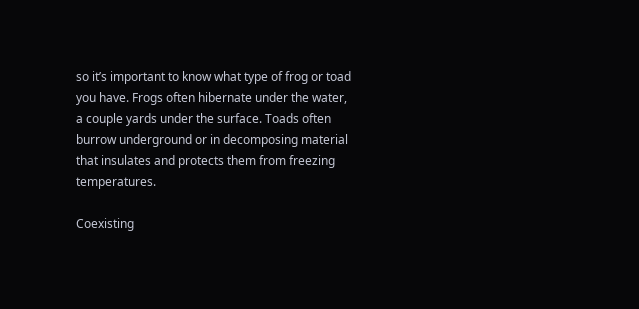so it’s important to know what type of frog or toad you have. Frogs often hibernate under the water, a couple yards under the surface. Toads often burrow underground or in decomposing material that insulates and protects them from freezing temperatures.

Coexisting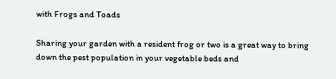with Frogs and Toads

Sharing your garden with a resident frog or two is a great way to bring down the pest population in your vegetable beds and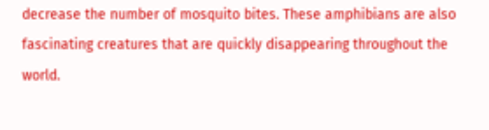decrease the number of mosquito bites. These amphibians are also fascinating creatures that are quickly disappearing throughout the world.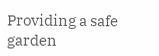Providing a safe garden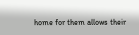home for them allows their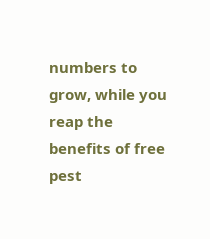numbers to grow, while you reap the benefits of free pest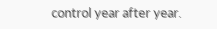control year after year.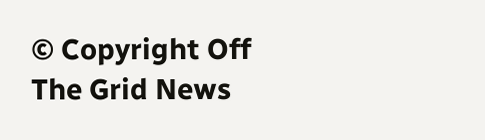© Copyright Off The Grid News